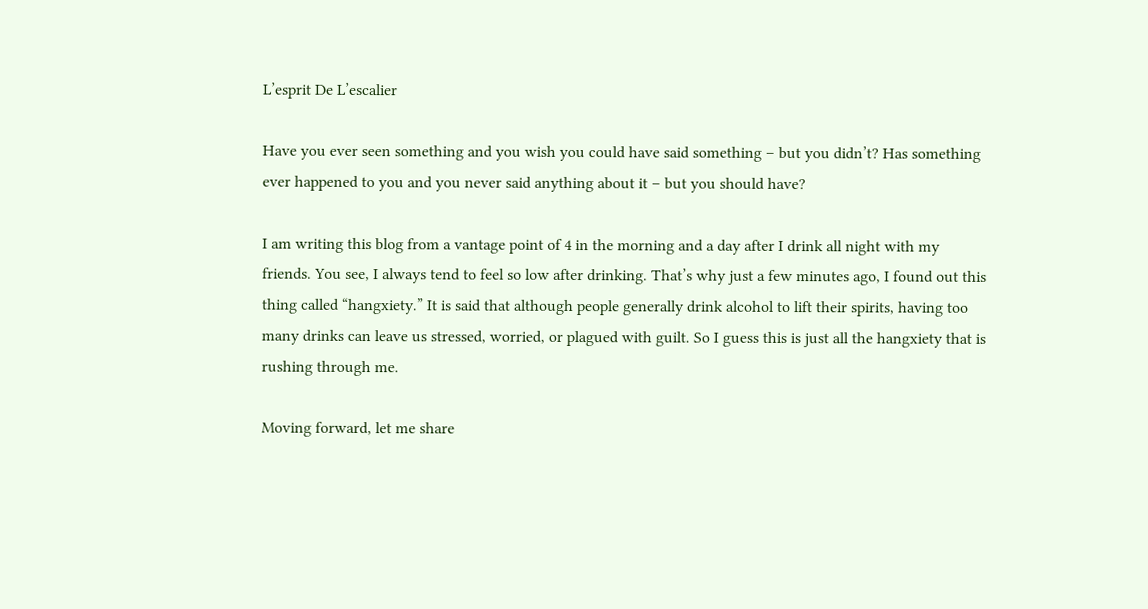L’esprit De L’escalier

Have you ever seen something and you wish you could have said something – but you didn’t? Has something ever happened to you and you never said anything about it – but you should have?

I am writing this blog from a vantage point of 4 in the morning and a day after I drink all night with my friends. You see, I always tend to feel so low after drinking. That’s why just a few minutes ago, I found out this thing called “hangxiety.” It is said that although people generally drink alcohol to lift their spirits, having too many drinks can leave us stressed, worried, or plagued with guilt. So I guess this is just all the hangxiety that is rushing through me.

Moving forward, let me share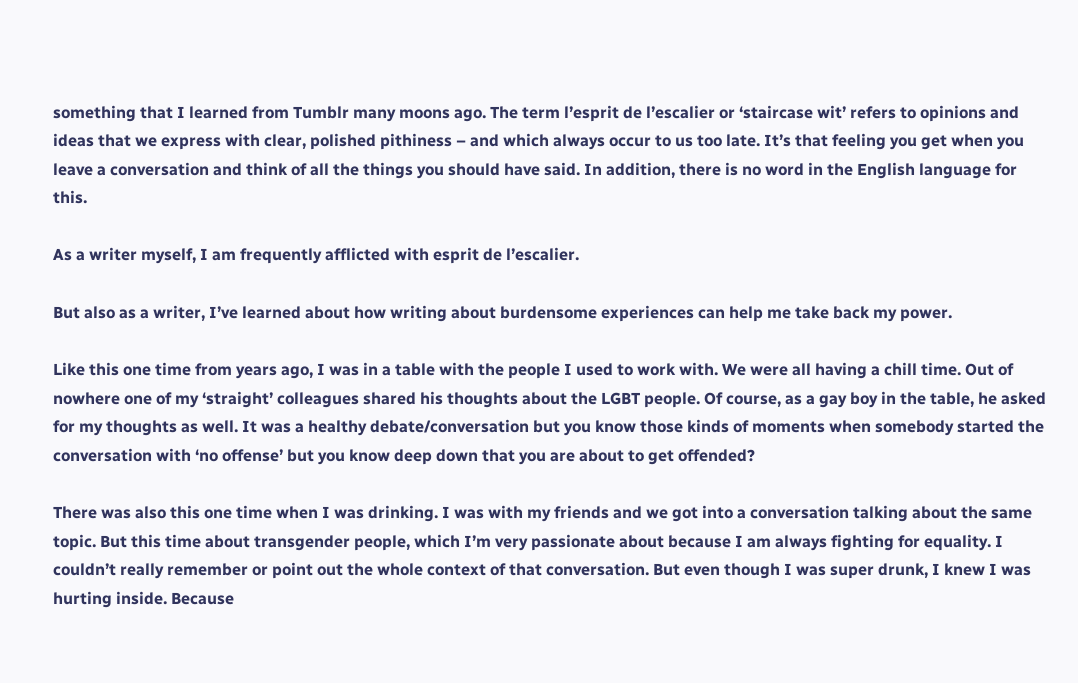something that I learned from Tumblr many moons ago. The term l’esprit de l’escalier or ‘staircase wit’ refers to opinions and ideas that we express with clear, polished pithiness – and which always occur to us too late. It’s that feeling you get when you leave a conversation and think of all the things you should have said. In addition, there is no word in the English language for this.

As a writer myself, I am frequently afflicted with esprit de l’escalier.

But also as a writer, I’ve learned about how writing about burdensome experiences can help me take back my power.

Like this one time from years ago, I was in a table with the people I used to work with. We were all having a chill time. Out of nowhere one of my ‘straight’ colleagues shared his thoughts about the LGBT people. Of course, as a gay boy in the table, he asked for my thoughts as well. It was a healthy debate/conversation but you know those kinds of moments when somebody started the conversation with ‘no offense’ but you know deep down that you are about to get offended?

There was also this one time when I was drinking. I was with my friends and we got into a conversation talking about the same topic. But this time about transgender people, which I’m very passionate about because I am always fighting for equality. I couldn’t really remember or point out the whole context of that conversation. But even though I was super drunk, I knew I was hurting inside. Because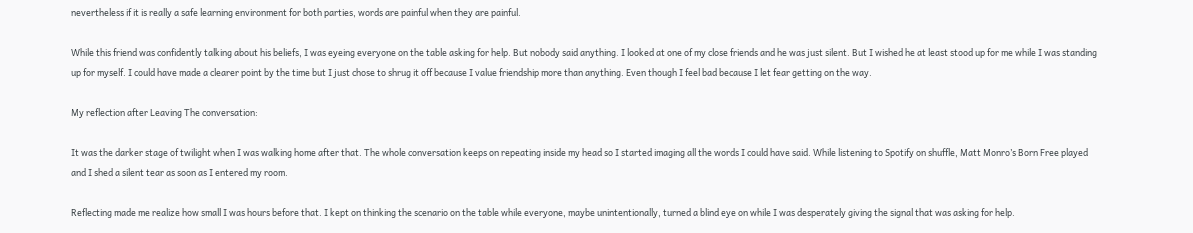nevertheless if it is really a safe learning environment for both parties, words are painful when they are painful.

While this friend was confidently talking about his beliefs, I was eyeing everyone on the table asking for help. But nobody said anything. I looked at one of my close friends and he was just silent. But I wished he at least stood up for me while I was standing up for myself. I could have made a clearer point by the time but I just chose to shrug it off because I value friendship more than anything. Even though I feel bad because I let fear getting on the way.

My reflection after Leaving The conversation:

It was the darker stage of twilight when I was walking home after that. The whole conversation keeps on repeating inside my head so I started imaging all the words I could have said. While listening to Spotify on shuffle, Matt Monro’s Born Free played and I shed a silent tear as soon as I entered my room.

Reflecting made me realize how small I was hours before that. I kept on thinking the scenario on the table while everyone, maybe unintentionally, turned a blind eye on while I was desperately giving the signal that was asking for help.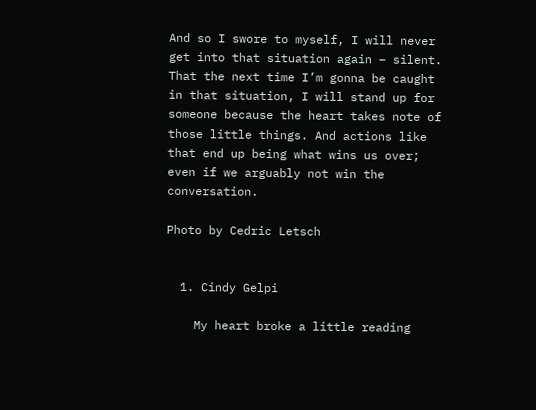And so I swore to myself, I will never get into that situation again – silent. That the next time I’m gonna be caught in that situation, I will stand up for someone because the heart takes note of those little things. And actions like that end up being what wins us over; even if we arguably not win the conversation.

Photo by Cedric Letsch


  1. Cindy Gelpi

    My heart broke a little reading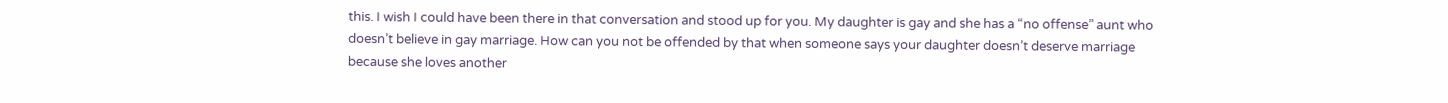this. I wish I could have been there in that conversation and stood up for you. My daughter is gay and she has a “no offense” aunt who doesn’t believe in gay marriage. How can you not be offended by that when someone says your daughter doesn’t deserve marriage because she loves another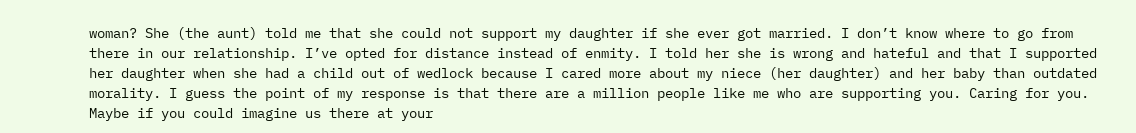woman? She (the aunt) told me that she could not support my daughter if she ever got married. I don’t know where to go from there in our relationship. I’ve opted for distance instead of enmity. I told her she is wrong and hateful and that I supported her daughter when she had a child out of wedlock because I cared more about my niece (her daughter) and her baby than outdated morality. I guess the point of my response is that there are a million people like me who are supporting you. Caring for you. Maybe if you could imagine us there at your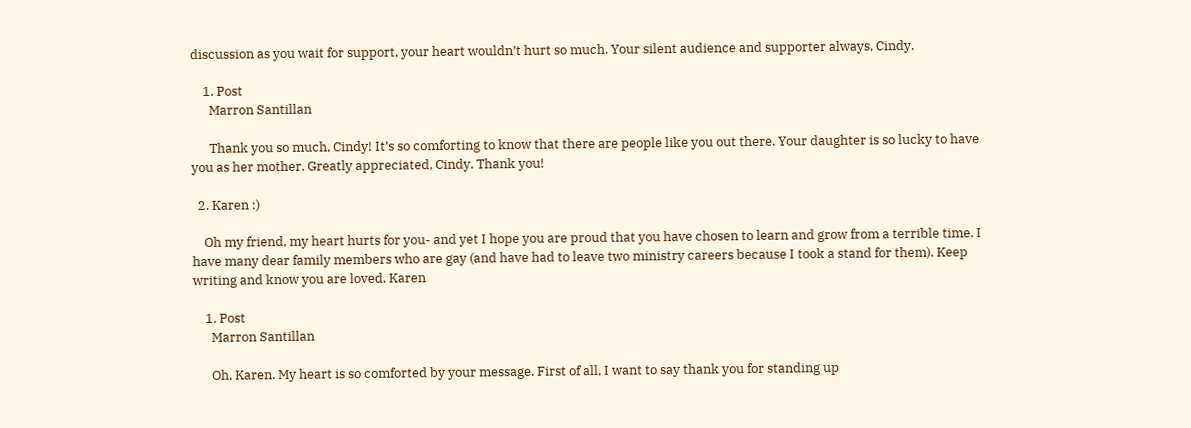discussion as you wait for support, your heart wouldn’t hurt so much. Your silent audience and supporter always, Cindy.

    1. Post
      Marron Santillan

      Thank you so much, Cindy! It’s so comforting to know that there are people like you out there. Your daughter is so lucky to have you as her mother. Greatly appreciated, Cindy. Thank you!

  2. Karen :)

    Oh my friend, my heart hurts for you- and yet I hope you are proud that you have chosen to learn and grow from a terrible time. I have many dear family members who are gay (and have had to leave two ministry careers because I took a stand for them). Keep writing and know you are loved. Karen

    1. Post
      Marron Santillan

      Oh, Karen. My heart is so comforted by your message. First of all, I want to say thank you for standing up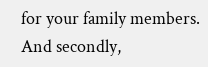for your family members. And secondly,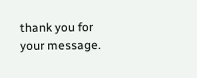thank you for your message.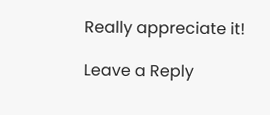Really appreciate it!

Leave a Reply